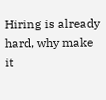Hiring is already hard, why make it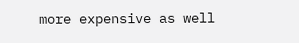more expensive as well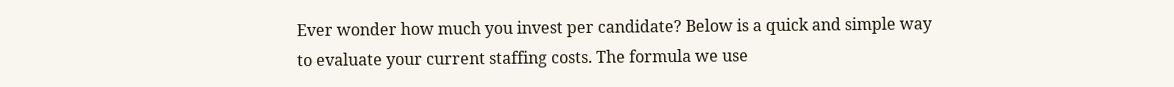Ever wonder how much you invest per candidate? Below is a quick and simple way to evaluate your current staffing costs. The formula we use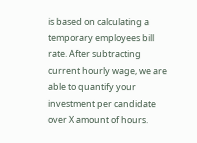is based on calculating a temporary employees bill rate. After subtracting current hourly wage, we are able to quantify your investment per candidate over X amount of hours.